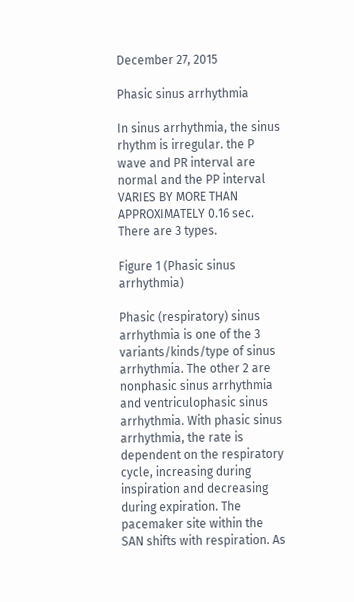December 27, 2015

Phasic sinus arrhythmia

In sinus arrhythmia, the sinus rhythm is irregular. the P wave and PR interval are normal and the PP interval VARIES BY MORE THAN APPROXIMATELY 0.16 sec. There are 3 types.

Figure 1 (Phasic sinus arrhythmia)

Phasic (respiratory) sinus arrhythmia is one of the 3 variants/kinds/type of sinus arrhythmia. The other 2 are nonphasic sinus arrhythmia and ventriculophasic sinus arrhythmia. With phasic sinus arrhythmia, the rate is dependent on the respiratory cycle, increasing during inspiration and decreasing during expiration. The pacemaker site within the SAN shifts with respiration. As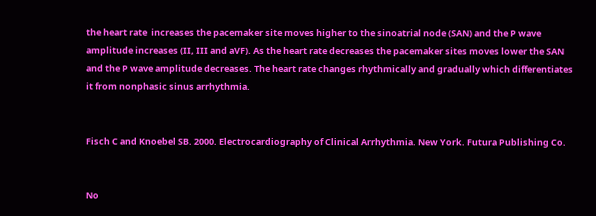the heart rate  increases the pacemaker site moves higher to the sinoatrial node (SAN) and the P wave amplitude increases (II, III and aVF). As the heart rate decreases the pacemaker sites moves lower the SAN and the P wave amplitude decreases. The heart rate changes rhythmically and gradually which differentiates it from nonphasic sinus arrhythmia.


Fisch C and Knoebel SB. 2000. Electrocardiography of Clinical Arrhythmia. New York. Futura Publishing Co.


No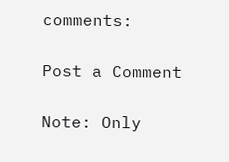comments:

Post a Comment

Note: Only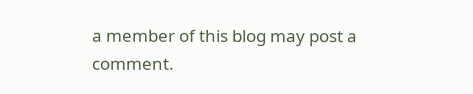a member of this blog may post a comment.